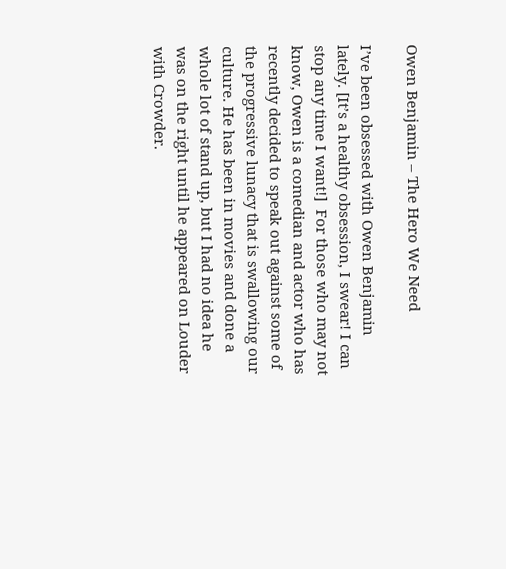Owen Benjamin – The Hero We Need

I’ve been obsessed with Owen Benjamin lately. [It’s a healthy obsession, I swear! I can stop any time I want!]  For those who may not know, Owen is a comedian and actor who has recently decided to speak out against some of the progressive lunacy that is swallowing our culture. He has been in movies and done a whole lot of stand up, but I had no idea he was on the right until he appeared on Louder with Crowder.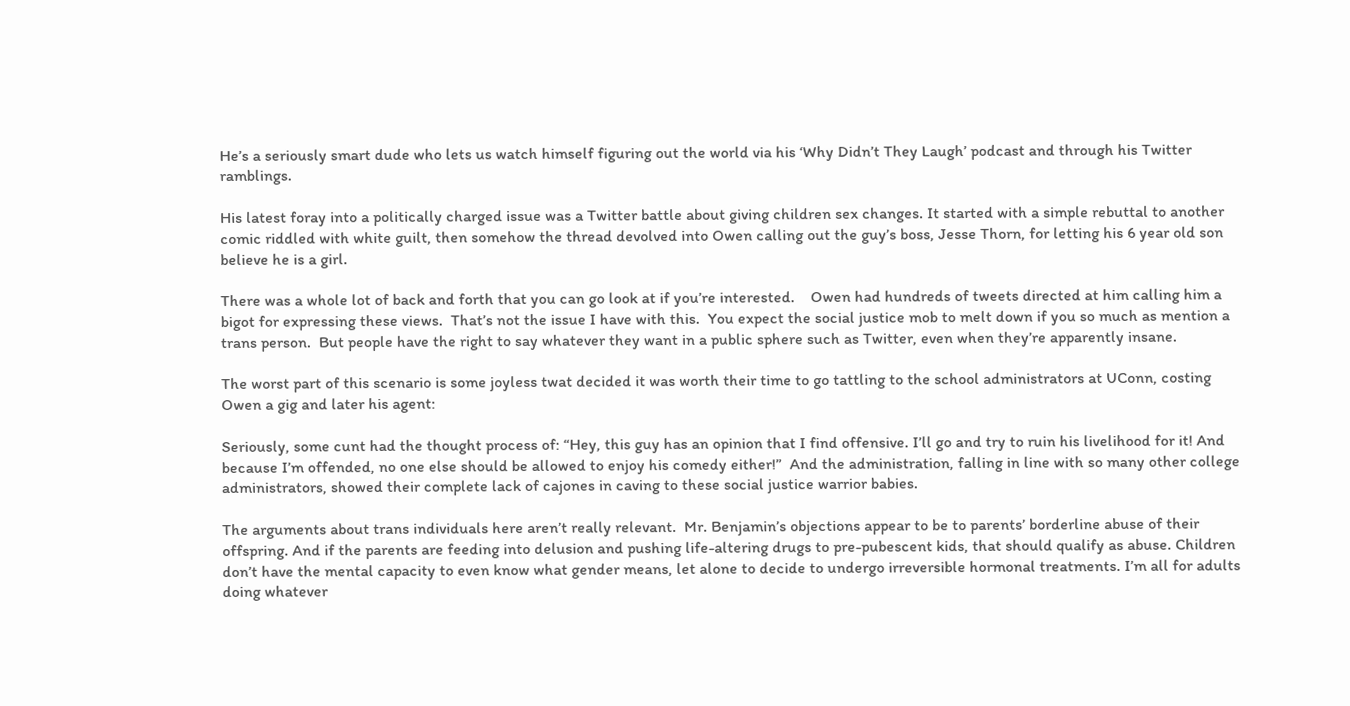He’s a seriously smart dude who lets us watch himself figuring out the world via his ‘Why Didn’t They Laugh’ podcast and through his Twitter ramblings.

His latest foray into a politically charged issue was a Twitter battle about giving children sex changes. It started with a simple rebuttal to another comic riddled with white guilt, then somehow the thread devolved into Owen calling out the guy’s boss, Jesse Thorn, for letting his 6 year old son believe he is a girl.

There was a whole lot of back and forth that you can go look at if you’re interested.    Owen had hundreds of tweets directed at him calling him a bigot for expressing these views.  That’s not the issue I have with this.  You expect the social justice mob to melt down if you so much as mention a trans person.  But people have the right to say whatever they want in a public sphere such as Twitter, even when they’re apparently insane.

The worst part of this scenario is some joyless twat decided it was worth their time to go tattling to the school administrators at UConn, costing Owen a gig and later his agent:

Seriously, some cunt had the thought process of: “Hey, this guy has an opinion that I find offensive. I’ll go and try to ruin his livelihood for it! And because I’m offended, no one else should be allowed to enjoy his comedy either!”  And the administration, falling in line with so many other college administrators, showed their complete lack of cajones in caving to these social justice warrior babies.

The arguments about trans individuals here aren’t really relevant.  Mr. Benjamin’s objections appear to be to parents’ borderline abuse of their offspring. And if the parents are feeding into delusion and pushing life-altering drugs to pre-pubescent kids, that should qualify as abuse. Children don’t have the mental capacity to even know what gender means, let alone to decide to undergo irreversible hormonal treatments. I’m all for adults doing whatever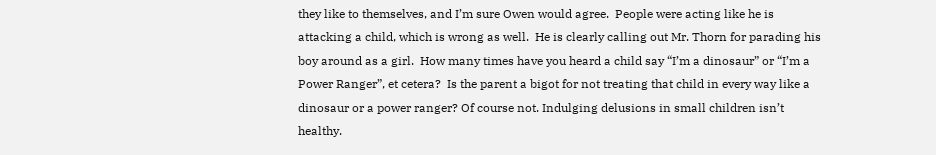they like to themselves, and I’m sure Owen would agree.  People were acting like he is attacking a child, which is wrong as well.  He is clearly calling out Mr. Thorn for parading his boy around as a girl.  How many times have you heard a child say “I’m a dinosaur” or “I’m a Power Ranger”, et cetera?  Is the parent a bigot for not treating that child in every way like a dinosaur or a power ranger? Of course not. Indulging delusions in small children isn’t healthy.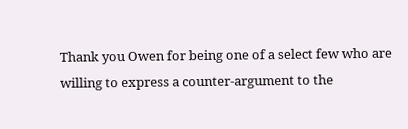Thank you Owen for being one of a select few who are willing to express a counter-argument to the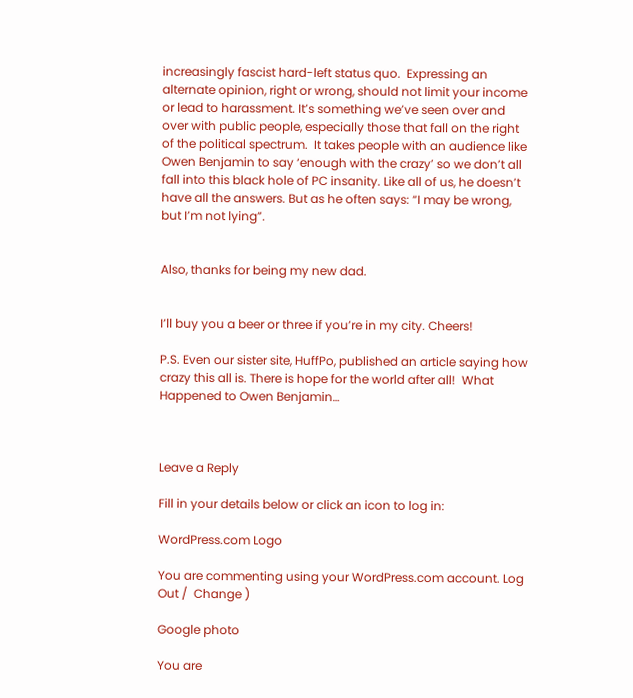increasingly fascist hard-left status quo.  Expressing an alternate opinion, right or wrong, should not limit your income or lead to harassment. It’s something we’ve seen over and over with public people, especially those that fall on the right of the political spectrum.  It takes people with an audience like Owen Benjamin to say ‘enough with the crazy’ so we don’t all fall into this black hole of PC insanity. Like all of us, he doesn’t have all the answers. But as he often says: “I may be wrong, but I’m not lying”.


Also, thanks for being my new dad.


I’ll buy you a beer or three if you’re in my city. Cheers!

P.S. Even our sister site, HuffPo, published an article saying how crazy this all is. There is hope for the world after all!  What Happened to Owen Benjamin…



Leave a Reply

Fill in your details below or click an icon to log in:

WordPress.com Logo

You are commenting using your WordPress.com account. Log Out /  Change )

Google photo

You are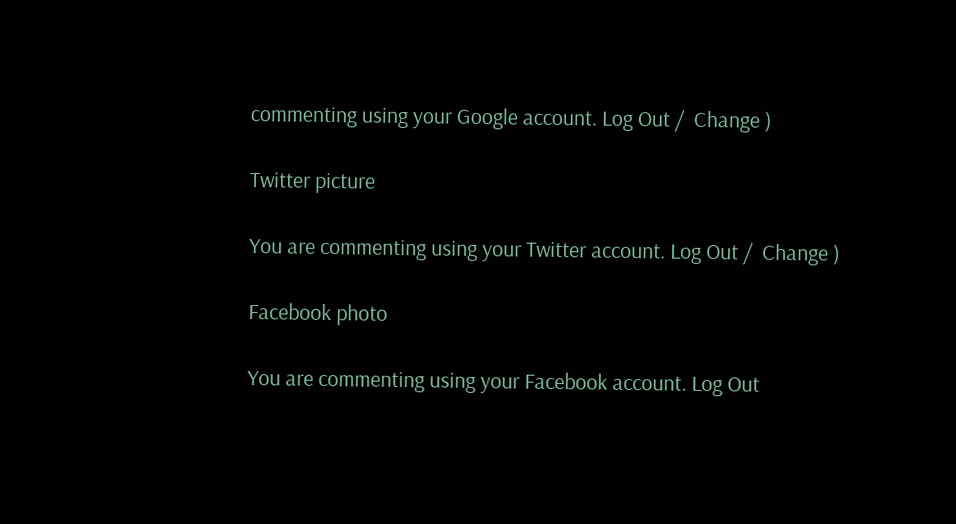commenting using your Google account. Log Out /  Change )

Twitter picture

You are commenting using your Twitter account. Log Out /  Change )

Facebook photo

You are commenting using your Facebook account. Log Out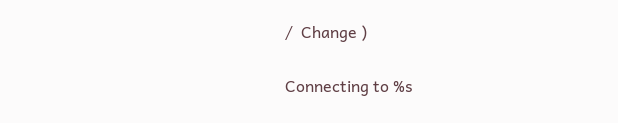/  Change )

Connecting to %s